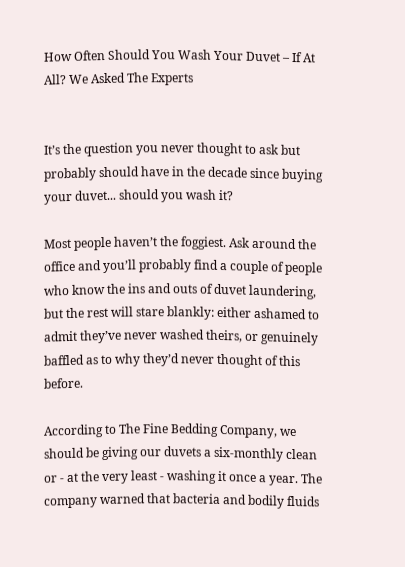How Often Should You Wash Your Duvet – If At All? We Asked The Experts


It’s the question you never thought to ask but probably should have in the decade since buying your duvet... should you wash it?

Most people haven’t the foggiest. Ask around the office and you’ll probably find a couple of people who know the ins and outs of duvet laundering, but the rest will stare blankly: either ashamed to admit they’ve never washed theirs, or genuinely baffled as to why they’d never thought of this before.

According to The Fine Bedding Company, we should be giving our duvets a six-monthly clean or - at the very least - washing it once a year. The company warned that bacteria and bodily fluids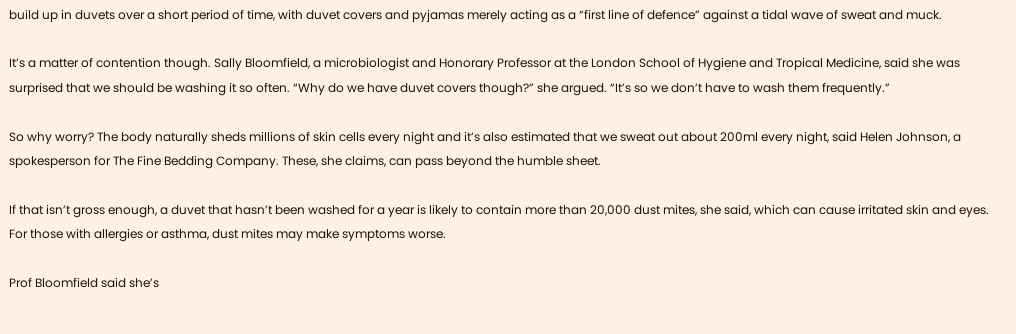build up in duvets over a short period of time, with duvet covers and pyjamas merely acting as a “first line of defence” against a tidal wave of sweat and muck.

It’s a matter of contention though. Sally Bloomfield, a microbiologist and Honorary Professor at the London School of Hygiene and Tropical Medicine, said she was surprised that we should be washing it so often. “Why do we have duvet covers though?” she argued. “It’s so we don’t have to wash them frequently.”

So why worry? The body naturally sheds millions of skin cells every night and it’s also estimated that we sweat out about 200ml every night, said Helen Johnson, a spokesperson for The Fine Bedding Company. These, she claims, can pass beyond the humble sheet.

If that isn’t gross enough, a duvet that hasn’t been washed for a year is likely to contain more than 20,000 dust mites, she said, which can cause irritated skin and eyes. For those with allergies or asthma, dust mites may make symptoms worse.

Prof Bloomfield said she’s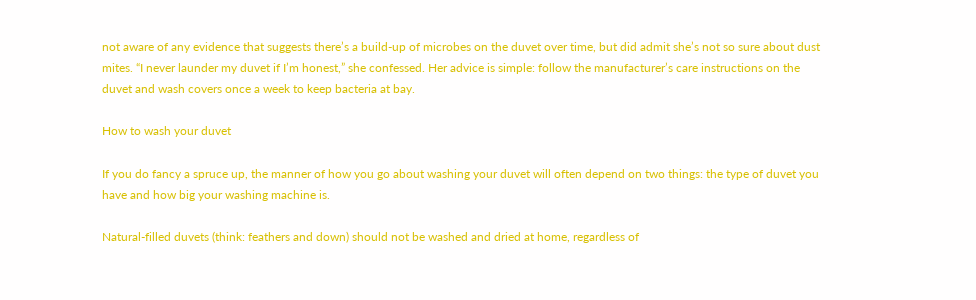not aware of any evidence that suggests there’s a build-up of microbes on the duvet over time, but did admit she’s not so sure about dust mites. “I never launder my duvet if I’m honest,” she confessed. Her advice is simple: follow the manufacturer’s care instructions on the duvet and wash covers once a week to keep bacteria at bay.

How to wash your duvet

If you do fancy a spruce up, the manner of how you go about washing your duvet will often depend on two things: the type of duvet you have and how big your washing machine is.

Natural-filled duvets (think: feathers and down) should not be washed and dried at home, regardless of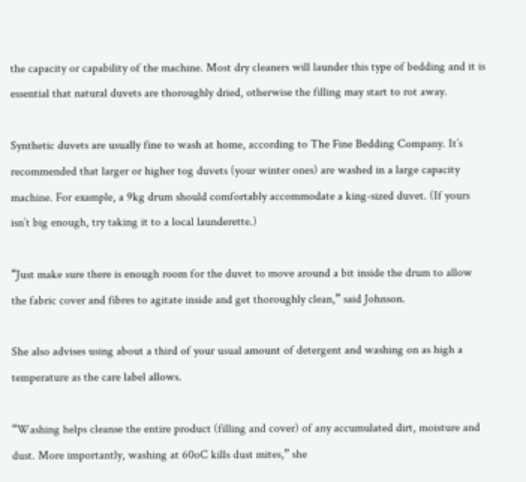the capacity or capability of the machine. Most dry cleaners will launder this type of bedding and it is essential that natural duvets are thoroughly dried, otherwise the filling may start to rot away.

Synthetic duvets are usually fine to wash at home, according to The Fine Bedding Company. It’s recommended that larger or higher tog duvets (your winter ones) are washed in a large capacity machine. For example, a 9kg drum should comfortably accommodate a king-sized duvet. (If yours isn’t big enough, try taking it to a local launderette.)

“Just make sure there is enough room for the duvet to move around a bit inside the drum to allow the fabric cover and fibres to agitate inside and get thoroughly clean,” said Johnson.

She also advises using about a third of your usual amount of detergent and washing on as high a temperature as the care label allows.

“Washing helps cleanse the entire product (filling and cover) of any accumulated dirt, moisture and dust. More importantly, washing at 60oC kills dust mites,” she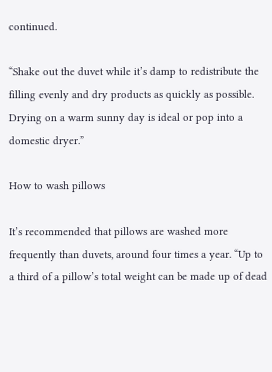continued.

“Shake out the duvet while it’s damp to redistribute the filling evenly and dry products as quickly as possible. Drying on a warm sunny day is ideal or pop into a domestic dryer.”

How to wash pillows

It’s recommended that pillows are washed more frequently than duvets, around four times a year. “Up to a third of a pillow’s total weight can be made up of dead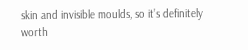skin and invisible moulds, so it’s definitely worth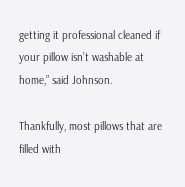getting it professional cleaned if your pillow isn’t washable at home,” said Johnson.

Thankfully, most pillows that are filled with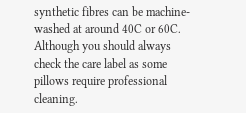synthetic fibres can be machine-washed at around 40C or 60C. Although you should always check the care label as some pillows require professional cleaning.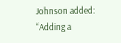Johnson added: “Adding a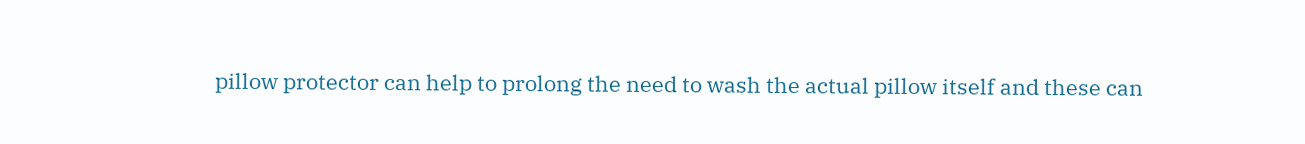pillow protector can help to prolong the need to wash the actual pillow itself and these can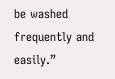be washed frequently and easily.”